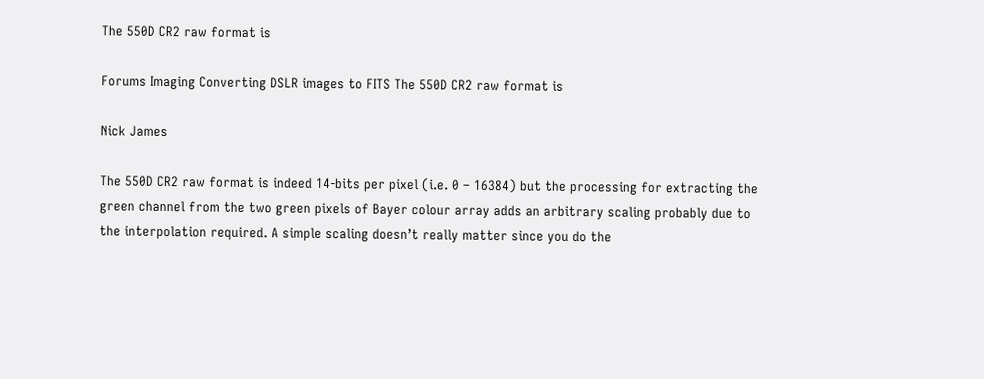The 550D CR2 raw format is

Forums Imaging Converting DSLR images to FITS The 550D CR2 raw format is

Nick James

The 550D CR2 raw format is indeed 14-bits per pixel (i.e. 0 – 16384) but the processing for extracting the green channel from the two green pixels of Bayer colour array adds an arbitrary scaling probably due to the interpolation required. A simple scaling doesn’t really matter since you do the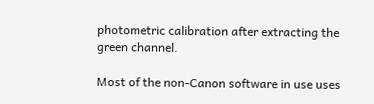photometric calibration after extracting the green channel.

Most of the non-Canon software in use uses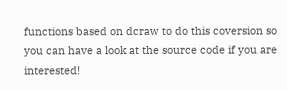functions based on dcraw to do this coversion so you can have a look at the source code if you are interested!